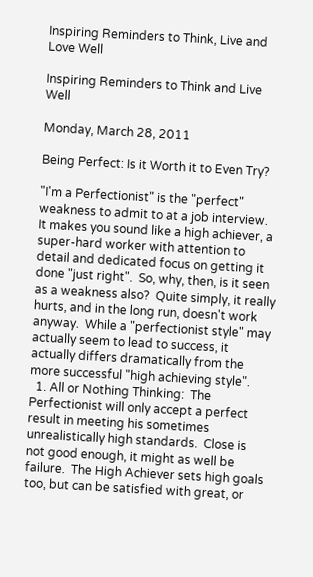Inspiring Reminders to Think, Live and Love Well

Inspiring Reminders to Think and Live Well

Monday, March 28, 2011

Being Perfect: Is it Worth it to Even Try?

"I'm a Perfectionist" is the "perfect" weakness to admit to at a job interview.  It makes you sound like a high achiever, a super-hard worker with attention to detail and dedicated focus on getting it done "just right".  So, why, then, is it seen as a weakness also?  Quite simply, it really hurts, and in the long run, doesn't work anyway.  While a "perfectionist style" may actually seem to lead to success, it actually differs dramatically from the more successful "high achieving style".
  1. All or Nothing Thinking:  The Perfectionist will only accept a perfect result in meeting his sometimes unrealistically high standards.  Close is not good enough, it might as well be failure.  The High Achiever sets high goals too, but can be satisfied with great, or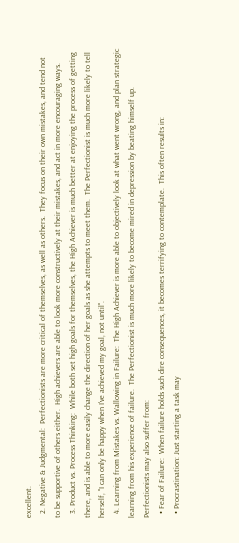excellent.
  2. Negative & Judgmental:  Perfectionists are more critical of themselves, as well as others.  They focus on their own mistakes, and tend not to be supportive of others either.  High achievers are able to look more constructively at their mistakes, and act in more encouraging ways.
  3. Product vs. Process Thinking:  While both set high goals for themselves, the High Achiever is much better at enjoying the process of getting there, and is able to more easily change the direction of her goals as she attempts to meet them.  The Perfectionist is much more likely to tell herself, "I can only be happy when I've achieved my goal, not until".
  4. Learning from Mistakes vs. Wallowing in Failure:  The High Achiever is more able to objectively look at what went wrong, and plan strategic learning from his experience of failure.  The Perfectionist is much more likely to become mired in depression by beating himself up.
Perfectionists may also suffer from:
  • Fear of Failure:  When failure holds such dire consequences, it becomes terrifying to contemplate.  This often results in:
  • Procrastination: Just starting a task may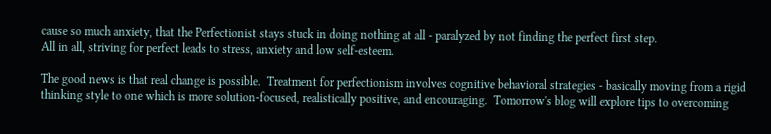cause so much anxiety, that the Perfectionist stays stuck in doing nothing at all - paralyzed by not finding the perfect first step.
All in all, striving for perfect leads to stress, anxiety and low self-esteem.

The good news is that real change is possible.  Treatment for perfectionism involves cognitive behavioral strategies - basically moving from a rigid thinking style to one which is more solution-focused, realistically positive, and encouraging.  Tomorrow's blog will explore tips to overcoming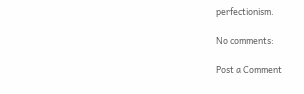perfectionism.

No comments:

Post a Comment